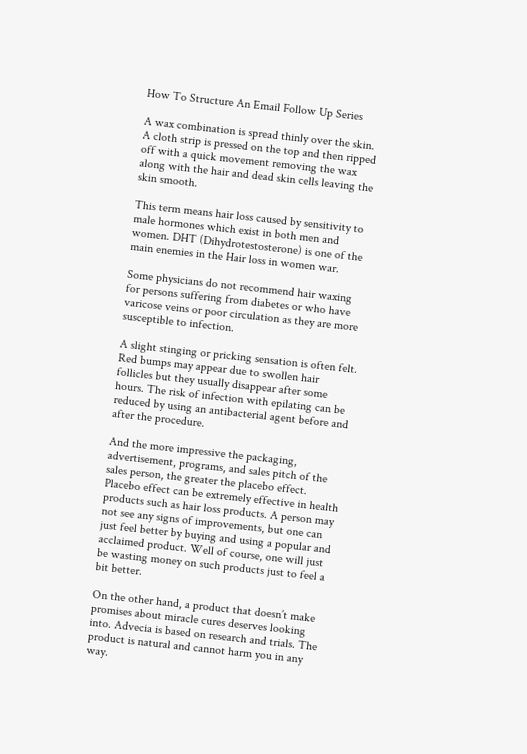How To Structure An Email Follow Up Series

A wax combination is spread thinly over the skin. A cloth strip is pressed on the top and then ripped off with a quick movement removing the wax along with the hair and dead skin cells leaving the skin smooth.

This term means hair loss caused by sensitivity to male hormones which exist in both men and women. DHT (Dihydrotestosterone) is one of the main enemies in the Hair loss in women war.

Some physicians do not recommend hair waxing for persons suffering from diabetes or who have varicose veins or poor circulation as they are more susceptible to infection.

A slight stinging or pricking sensation is often felt. Red bumps may appear due to swollen hair follicles but they usually disappear after some hours. The risk of infection with epilating can be reduced by using an antibacterial agent before and after the procedure.

And the more impressive the packaging, advertisement, programs, and sales pitch of the sales person, the greater the placebo effect. Placebo effect can be extremely effective in health products such as hair loss products. A person may not see any signs of improvements, but one can just feel better by buying and using a popular and acclaimed product. Well of course, one will just be wasting money on such products just to feel a bit better.

On the other hand, a product that doesn’t make promises about miracle cures deserves looking into. Advecia is based on research and trials. The product is natural and cannot harm you in any way.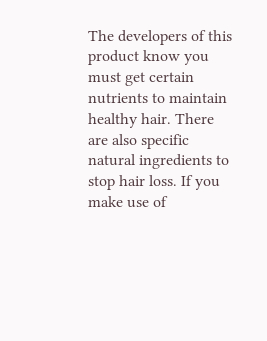The developers of this product know you must get certain nutrients to maintain healthy hair. There are also specific natural ingredients to stop hair loss. If you make use of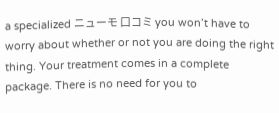a specialized ニューモ 口コミ you won’t have to worry about whether or not you are doing the right thing. Your treatment comes in a complete package. There is no need for you to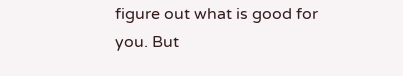figure out what is good for you. But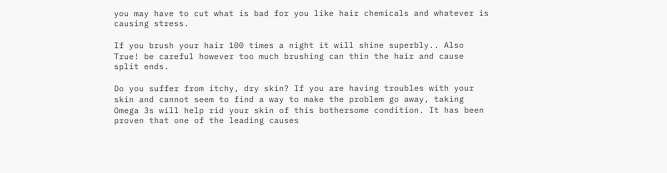you may have to cut what is bad for you like hair chemicals and whatever is causing stress.

If you brush your hair 100 times a night it will shine superbly.. Also True! be careful however too much brushing can thin the hair and cause split ends.

Do you suffer from itchy, dry skin? If you are having troubles with your skin and cannot seem to find a way to make the problem go away, taking Omega 3s will help rid your skin of this bothersome condition. It has been proven that one of the leading causes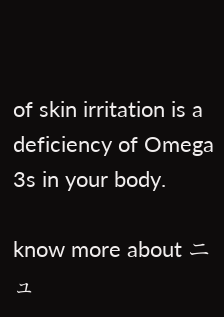of skin irritation is a deficiency of Omega 3s in your body.

know more about ニュ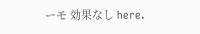ーモ 効果なし here.